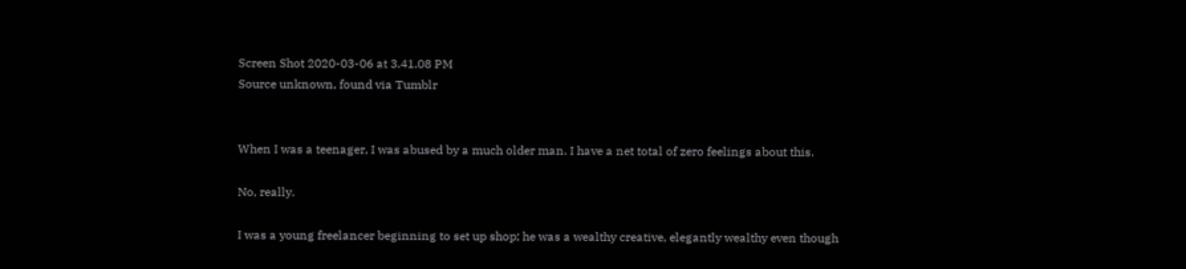Screen Shot 2020-03-06 at 3.41.08 PM
Source unknown, found via Tumblr


When I was a teenager, I was abused by a much older man. I have a net total of zero feelings about this.

No, really.

I was a young freelancer beginning to set up shop; he was a wealthy creative, elegantly wealthy even though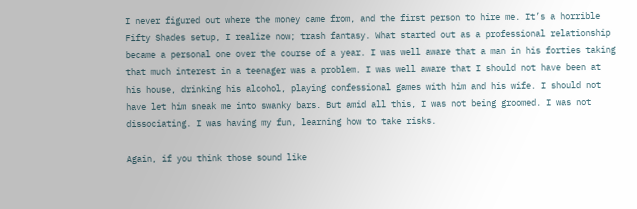I never figured out where the money came from, and the first person to hire me. It’s a horrible Fifty Shades setup, I realize now; trash fantasy. What started out as a professional relationship became a personal one over the course of a year. I was well aware that a man in his forties taking that much interest in a teenager was a problem. I was well aware that I should not have been at his house, drinking his alcohol, playing confessional games with him and his wife. I should not have let him sneak me into swanky bars. But amid all this, I was not being groomed. I was not dissociating. I was having my fun, learning how to take risks.

Again, if you think those sound like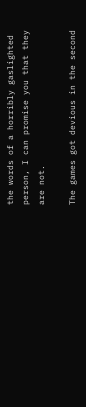the words of a horribly gaslighted person, I can promise you that they are not.

The games got devious in the second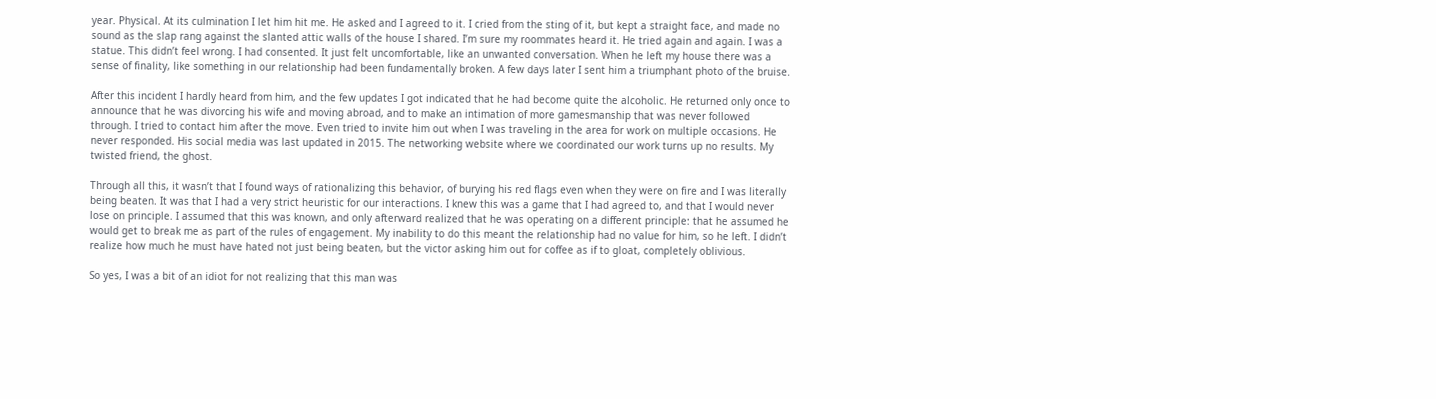year. Physical. At its culmination I let him hit me. He asked and I agreed to it. I cried from the sting of it, but kept a straight face, and made no sound as the slap rang against the slanted attic walls of the house I shared. I’m sure my roommates heard it. He tried again and again. I was a statue. This didn’t feel wrong. I had consented. It just felt uncomfortable, like an unwanted conversation. When he left my house there was a sense of finality, like something in our relationship had been fundamentally broken. A few days later I sent him a triumphant photo of the bruise.

After this incident I hardly heard from him, and the few updates I got indicated that he had become quite the alcoholic. He returned only once to announce that he was divorcing his wife and moving abroad, and to make an intimation of more gamesmanship that was never followed through. I tried to contact him after the move. Even tried to invite him out when I was traveling in the area for work on multiple occasions. He never responded. His social media was last updated in 2015. The networking website where we coordinated our work turns up no results. My twisted friend, the ghost.

Through all this, it wasn’t that I found ways of rationalizing this behavior, of burying his red flags even when they were on fire and I was literally being beaten. It was that I had a very strict heuristic for our interactions. I knew this was a game that I had agreed to, and that I would never lose on principle. I assumed that this was known, and only afterward realized that he was operating on a different principle: that he assumed he would get to break me as part of the rules of engagement. My inability to do this meant the relationship had no value for him, so he left. I didn’t realize how much he must have hated not just being beaten, but the victor asking him out for coffee as if to gloat, completely oblivious.

So yes, I was a bit of an idiot for not realizing that this man was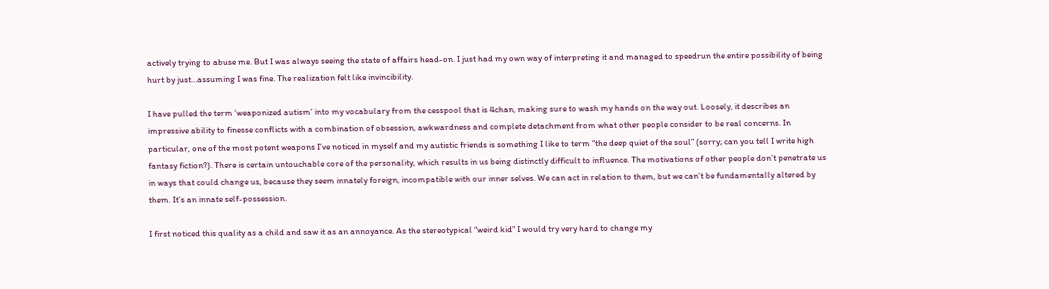actively trying to abuse me. But I was always seeing the state of affairs head-on. I just had my own way of interpreting it and managed to speedrun the entire possibility of being hurt by just…assuming I was fine. The realization felt like invincibility.

I have pulled the term ‘weaponized autism’ into my vocabulary from the cesspool that is 4chan, making sure to wash my hands on the way out. Loosely, it describes an impressive ability to finesse conflicts with a combination of obsession, awkwardness and complete detachment from what other people consider to be real concerns. In particular, one of the most potent weapons I’ve noticed in myself and my autistic friends is something I like to term “the deep quiet of the soul” (sorry; can you tell I write high fantasy fiction?). There is certain untouchable core of the personality, which results in us being distinctly difficult to influence. The motivations of other people don’t penetrate us in ways that could change us, because they seem innately foreign, incompatible with our inner selves. We can act in relation to them, but we can’t be fundamentally altered by them. It’s an innate self-possession.

I first noticed this quality as a child and saw it as an annoyance. As the stereotypical “weird kid” I would try very hard to change my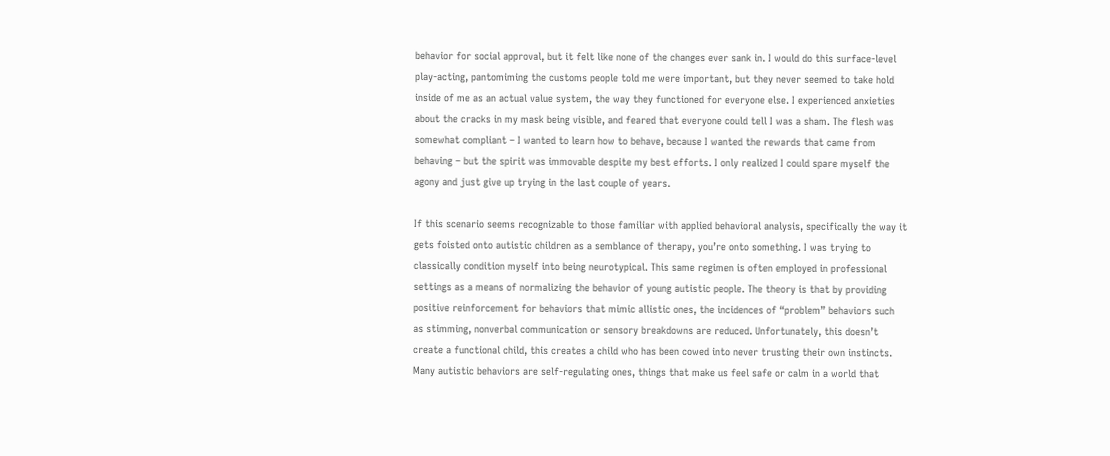behavior for social approval, but it felt like none of the changes ever sank in. I would do this surface-level play-acting, pantomiming the customs people told me were important, but they never seemed to take hold inside of me as an actual value system, the way they functioned for everyone else. I experienced anxieties about the cracks in my mask being visible, and feared that everyone could tell I was a sham. The flesh was somewhat compliant – I wanted to learn how to behave, because I wanted the rewards that came from behaving – but the spirit was immovable despite my best efforts. I only realized I could spare myself the agony and just give up trying in the last couple of years.

If this scenario seems recognizable to those familiar with applied behavioral analysis, specifically the way it gets foisted onto autistic children as a semblance of therapy, you’re onto something. I was trying to classically condition myself into being neurotypical. This same regimen is often employed in professional settings as a means of normalizing the behavior of young autistic people. The theory is that by providing positive reinforcement for behaviors that mimic allistic ones, the incidences of “problem” behaviors such as stimming, nonverbal communication or sensory breakdowns are reduced. Unfortunately, this doesn’t create a functional child, this creates a child who has been cowed into never trusting their own instincts. Many autistic behaviors are self-regulating ones, things that make us feel safe or calm in a world that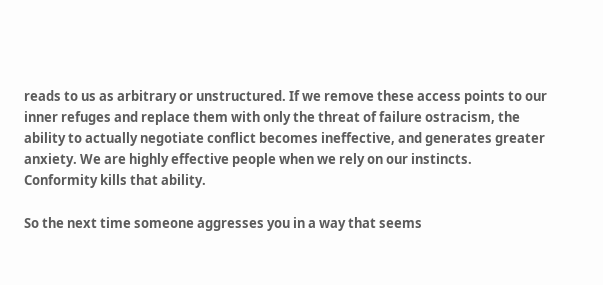reads to us as arbitrary or unstructured. If we remove these access points to our inner refuges and replace them with only the threat of failure ostracism, the ability to actually negotiate conflict becomes ineffective, and generates greater anxiety. We are highly effective people when we rely on our instincts. Conformity kills that ability.

So the next time someone aggresses you in a way that seems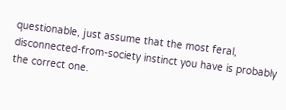questionable, just assume that the most feral, disconnected-from-society instinct you have is probably the correct one.